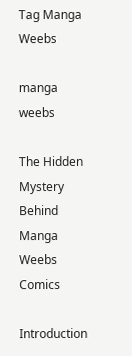Tag Manga Weebs

manga weebs

The Hidden Mystery Behind Manga Weebs Comics

Introduction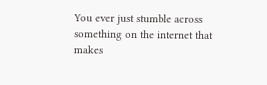You ever just stumble across something on the internet that makes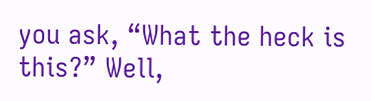you ask, “What the heck is this?” Well,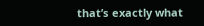that’s exactly what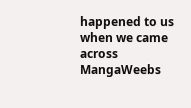happened to us when we came across MangaWeebs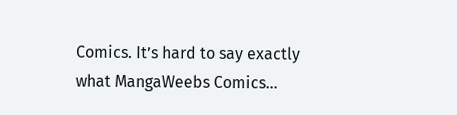Comics. It’s hard to say exactly what MangaWeebs Comics…